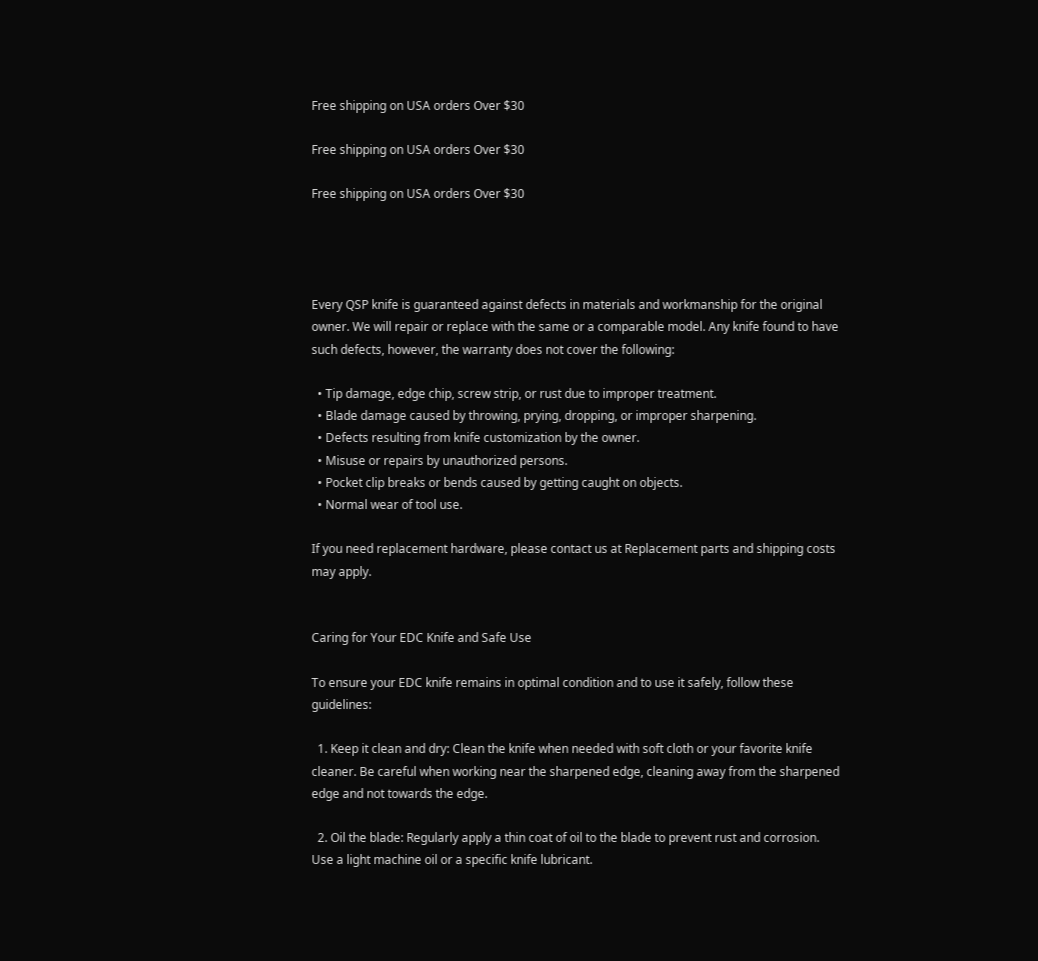Free shipping on USA orders Over $30

Free shipping on USA orders Over $30

Free shipping on USA orders Over $30




Every QSP knife is guaranteed against defects in materials and workmanship for the original owner. We will repair or replace with the same or a comparable model. Any knife found to have such defects, however, the warranty does not cover the following:

  • Tip damage, edge chip, screw strip, or rust due to improper treatment.
  • Blade damage caused by throwing, prying, dropping, or improper sharpening.
  • Defects resulting from knife customization by the owner.
  • Misuse or repairs by unauthorized persons.
  • Pocket clip breaks or bends caused by getting caught on objects.
  • Normal wear of tool use.

If you need replacement hardware, please contact us at Replacement parts and shipping costs may apply.


Caring for Your EDC Knife and Safe Use

To ensure your EDC knife remains in optimal condition and to use it safely, follow these guidelines:

  1. Keep it clean and dry: Clean the knife when needed with soft cloth or your favorite knife cleaner. Be careful when working near the sharpened edge, cleaning away from the sharpened edge and not towards the edge.

  2. Oil the blade: Regularly apply a thin coat of oil to the blade to prevent rust and corrosion. Use a light machine oil or a specific knife lubricant.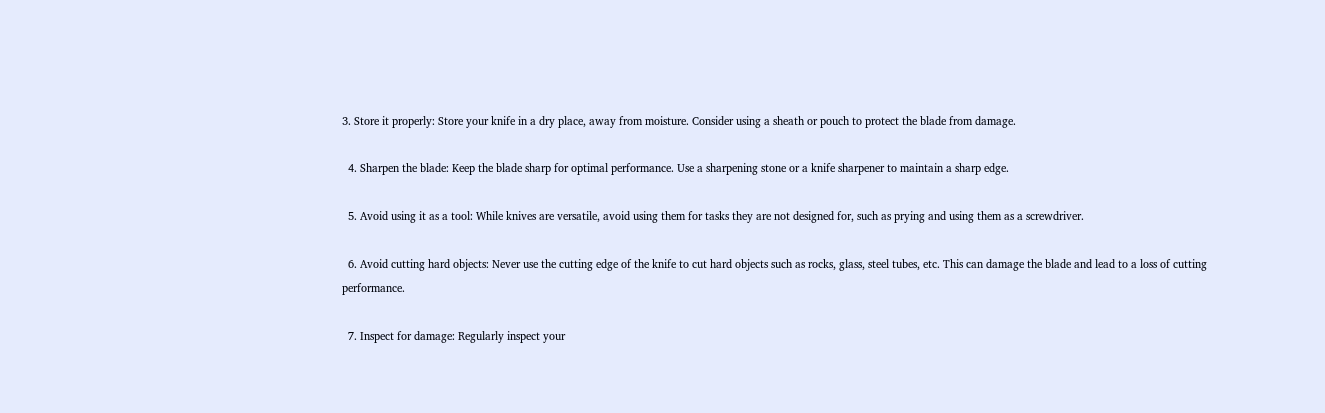3. Store it properly: Store your knife in a dry place, away from moisture. Consider using a sheath or pouch to protect the blade from damage.

  4. Sharpen the blade: Keep the blade sharp for optimal performance. Use a sharpening stone or a knife sharpener to maintain a sharp edge.

  5. Avoid using it as a tool: While knives are versatile, avoid using them for tasks they are not designed for, such as prying and using them as a screwdriver.

  6. Avoid cutting hard objects: Never use the cutting edge of the knife to cut hard objects such as rocks, glass, steel tubes, etc. This can damage the blade and lead to a loss of cutting performance.

  7. Inspect for damage: Regularly inspect your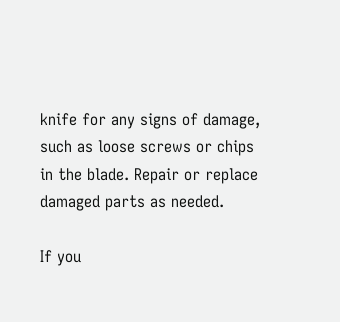knife for any signs of damage, such as loose screws or chips in the blade. Repair or replace damaged parts as needed.

If you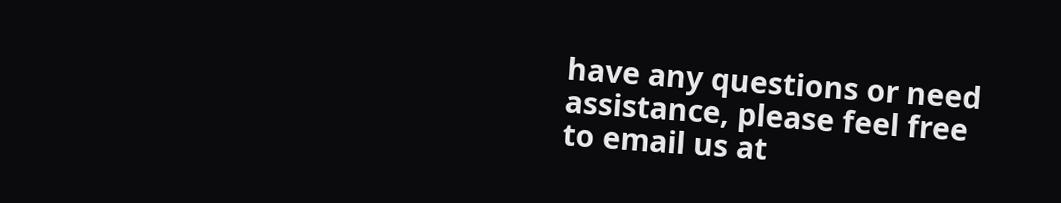have any questions or need assistance, please feel free to email us at